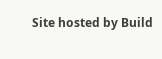Site hosted by Build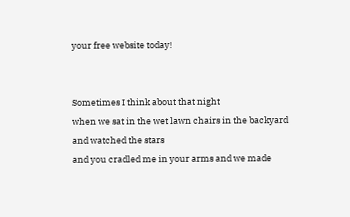your free website today!


Sometimes I think about that night
when we sat in the wet lawn chairs in the backyard
and watched the stars
and you cradled me in your arms and we made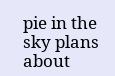pie in the sky plans
about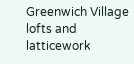Greenwich Village lofts and latticework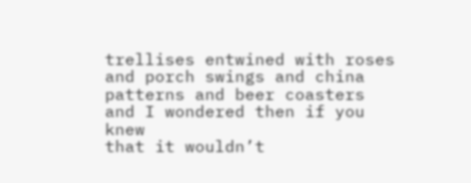trellises entwined with roses
and porch swings and china patterns and beer coasters
and I wondered then if you knew
that it wouldn’t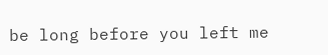be long before you left me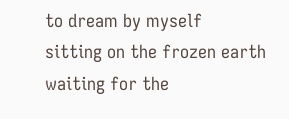to dream by myself
sitting on the frozen earth
waiting for the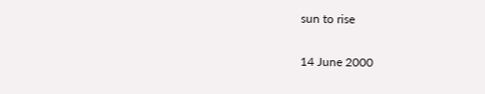sun to rise

14 June 2000